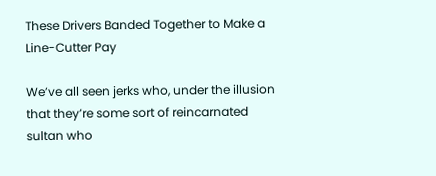These Drivers Banded Together to Make a Line-Cutter Pay

We’ve all seen jerks who, under the illusion that they’re some sort of reincarnated sultan who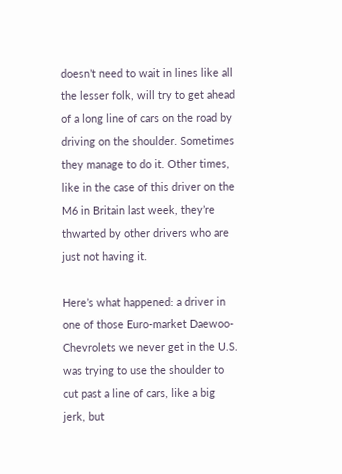doesn’t need to wait in lines like all the lesser folk, will try to get ahead of a long line of cars on the road by driving on the shoulder. Sometimes they manage to do it. Other times, like in the case of this driver on the M6 in Britain last week, they’re thwarted by other drivers who are just not having it.

Here’s what happened: a driver in one of those Euro-market Daewoo-Chevrolets we never get in the U.S. was trying to use the shoulder to cut past a line of cars, like a big jerk, but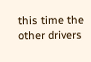this time the other drivers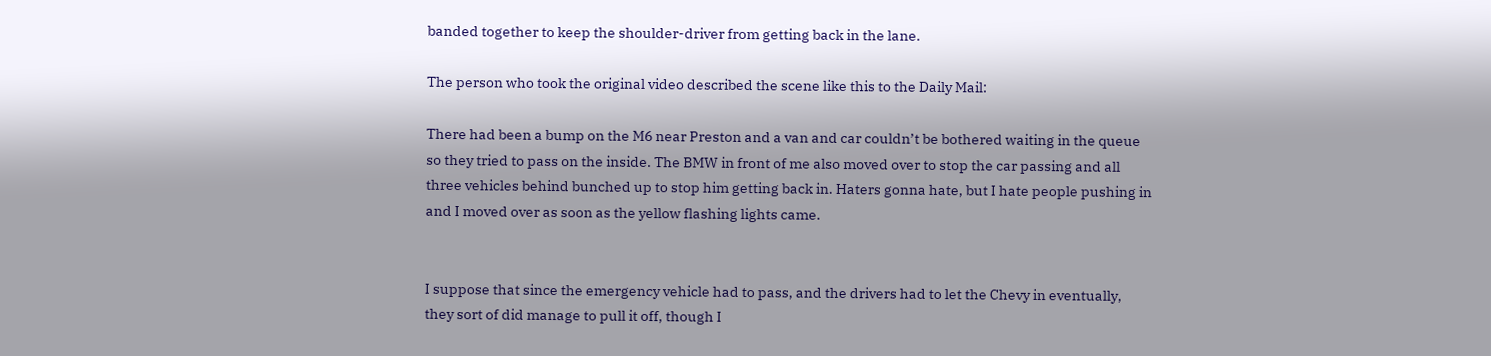banded together to keep the shoulder-driver from getting back in the lane.

The person who took the original video described the scene like this to the Daily Mail:

There had been a bump on the M6 near Preston and a van and car couldn’t be bothered waiting in the queue so they tried to pass on the inside. The BMW in front of me also moved over to stop the car passing and all three vehicles behind bunched up to stop him getting back in. Haters gonna hate, but I hate people pushing in and I moved over as soon as the yellow flashing lights came.


I suppose that since the emergency vehicle had to pass, and the drivers had to let the Chevy in eventually, they sort of did manage to pull it off, though I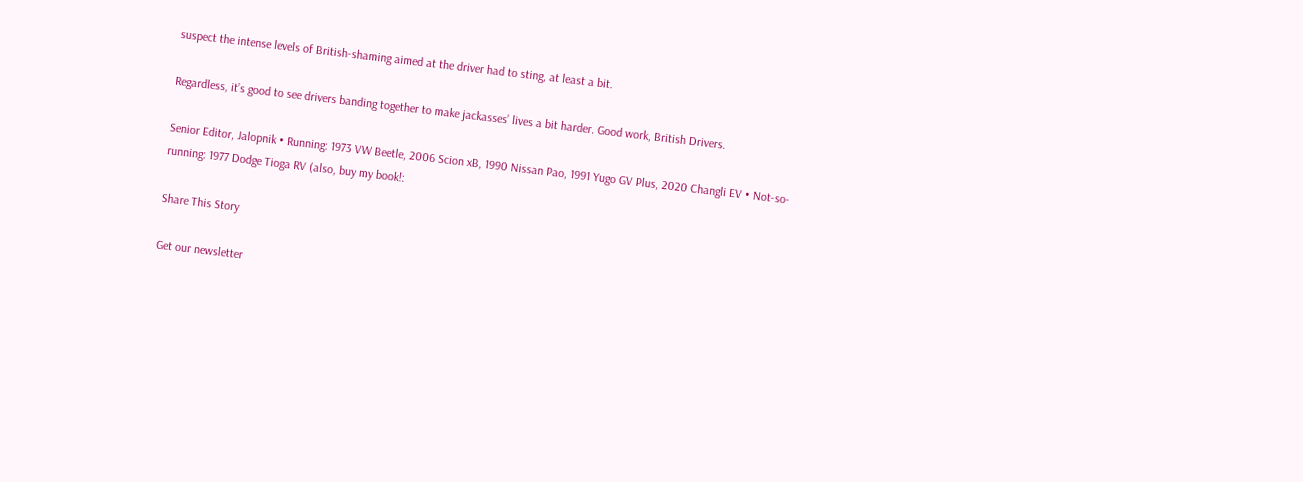suspect the intense levels of British-shaming aimed at the driver had to sting, at least a bit.

Regardless, it’s good to see drivers banding together to make jackasses’ lives a bit harder. Good work, British Drivers.

Senior Editor, Jalopnik • Running: 1973 VW Beetle, 2006 Scion xB, 1990 Nissan Pao, 1991 Yugo GV Plus, 2020 Changli EV • Not-so-running: 1977 Dodge Tioga RV (also, buy my book!:

Share This Story

Get our newsletter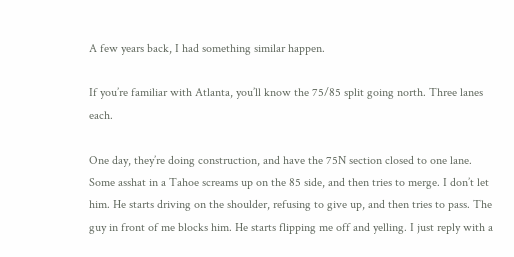A few years back, I had something similar happen.

If you’re familiar with Atlanta, you’ll know the 75/85 split going north. Three lanes each.

One day, they’re doing construction, and have the 75N section closed to one lane. Some asshat in a Tahoe screams up on the 85 side, and then tries to merge. I don’t let him. He starts driving on the shoulder, refusing to give up, and then tries to pass. The guy in front of me blocks him. He starts flipping me off and yelling. I just reply with a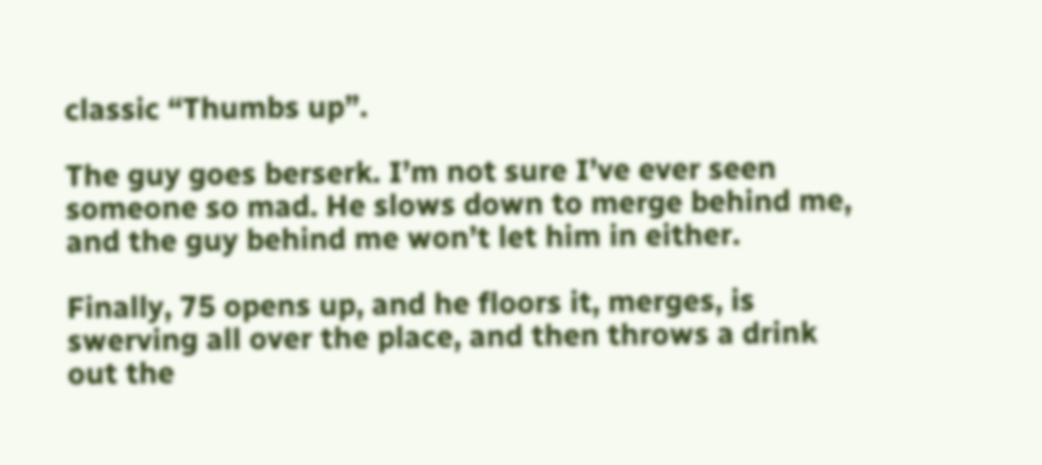classic “Thumbs up”.

The guy goes berserk. I’m not sure I’ve ever seen someone so mad. He slows down to merge behind me, and the guy behind me won’t let him in either.

Finally, 75 opens up, and he floors it, merges, is swerving all over the place, and then throws a drink out the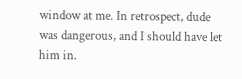window at me. In retrospect, dude was dangerous, and I should have let him in.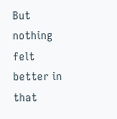But nothing felt better in that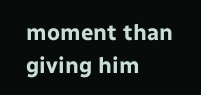moment than giving him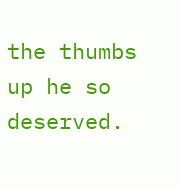the thumbs up he so deserved.